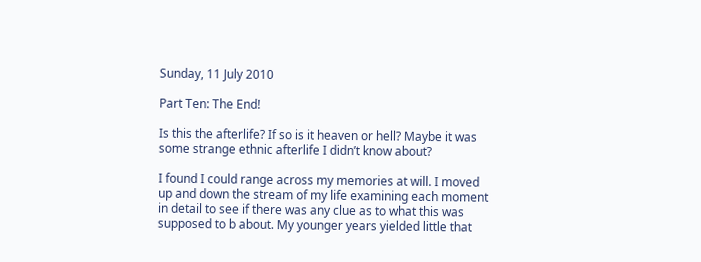Sunday, 11 July 2010

Part Ten: The End!

Is this the afterlife? If so is it heaven or hell? Maybe it was some strange ethnic afterlife I didn’t know about?

I found I could range across my memories at will. I moved up and down the stream of my life examining each moment in detail to see if there was any clue as to what this was supposed to b about. My younger years yielded little that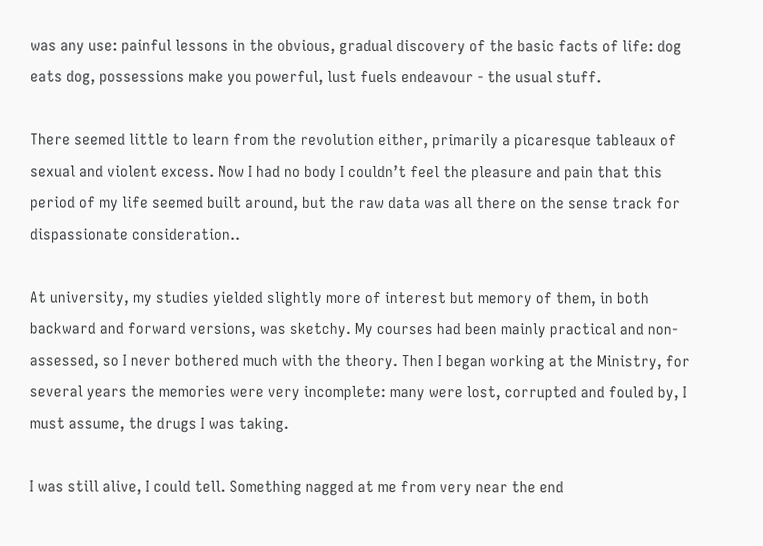was any use: painful lessons in the obvious, gradual discovery of the basic facts of life: dog eats dog, possessions make you powerful, lust fuels endeavour - the usual stuff.

There seemed little to learn from the revolution either, primarily a picaresque tableaux of sexual and violent excess. Now I had no body I couldn’t feel the pleasure and pain that this period of my life seemed built around, but the raw data was all there on the sense track for dispassionate consideration..

At university, my studies yielded slightly more of interest but memory of them, in both backward and forward versions, was sketchy. My courses had been mainly practical and non-assessed, so I never bothered much with the theory. Then I began working at the Ministry, for several years the memories were very incomplete: many were lost, corrupted and fouled by, I must assume, the drugs I was taking.

I was still alive, I could tell. Something nagged at me from very near the end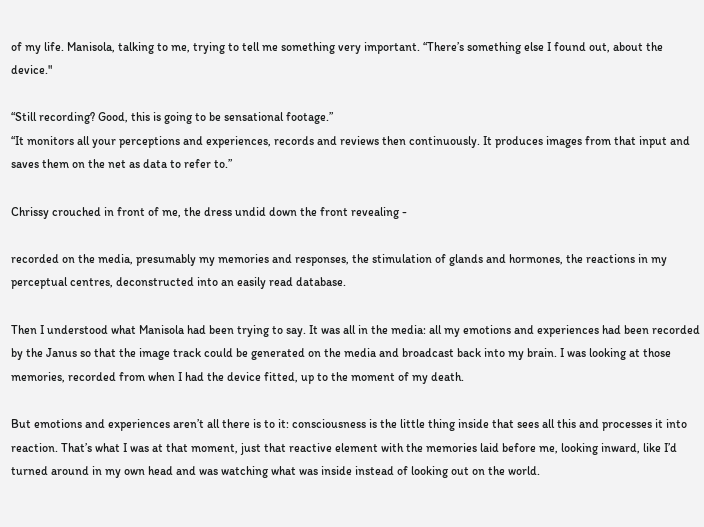of my life. Manisola, talking to me, trying to tell me something very important. “There’s something else I found out, about the device."

“Still recording? Good, this is going to be sensational footage.”
“It monitors all your perceptions and experiences, records and reviews then continuously. It produces images from that input and saves them on the net as data to refer to.”

Chrissy crouched in front of me, the dress undid down the front revealing -

recorded on the media, presumably my memories and responses, the stimulation of glands and hormones, the reactions in my perceptual centres, deconstructed into an easily read database.

Then I understood what Manisola had been trying to say. It was all in the media: all my emotions and experiences had been recorded by the Janus so that the image track could be generated on the media and broadcast back into my brain. I was looking at those memories, recorded from when I had the device fitted, up to the moment of my death.

But emotions and experiences aren’t all there is to it: consciousness is the little thing inside that sees all this and processes it into reaction. That’s what I was at that moment, just that reactive element with the memories laid before me, looking inward, like I’d turned around in my own head and was watching what was inside instead of looking out on the world.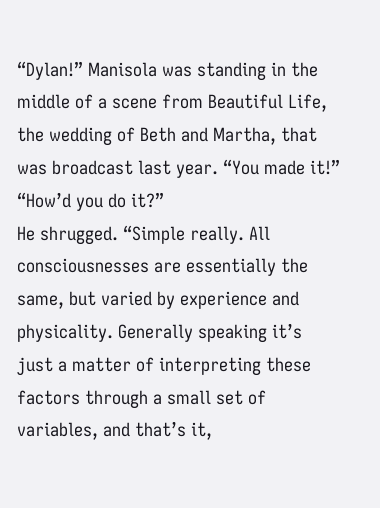“Dylan!” Manisola was standing in the middle of a scene from Beautiful Life, the wedding of Beth and Martha, that was broadcast last year. “You made it!”
“How’d you do it?”
He shrugged. “Simple really. All consciousnesses are essentially the same, but varied by experience and physicality. Generally speaking it’s just a matter of interpreting these factors through a small set of variables, and that’s it,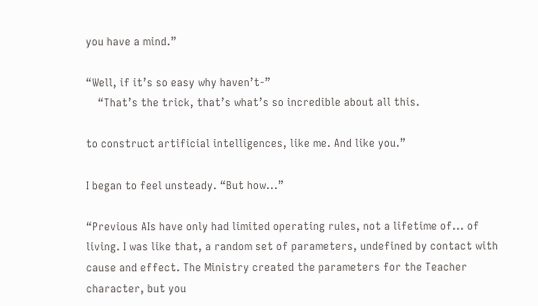you have a mind.”

“Well, if it’s so easy why haven’t-”
    “That’s the trick, that’s what’s so incredible about all this.

to construct artificial intelligences, like me. And like you.”

I began to feel unsteady. “But how...”

“Previous AIs have only had limited operating rules, not a lifetime of... of living. I was like that, a random set of parameters, undefined by contact with cause and effect. The Ministry created the parameters for the Teacher character, but you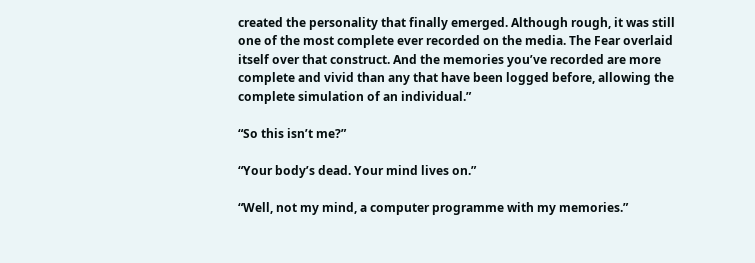created the personality that finally emerged. Although rough, it was still one of the most complete ever recorded on the media. The Fear overlaid itself over that construct. And the memories you’ve recorded are more complete and vivid than any that have been logged before, allowing the complete simulation of an individual.”

“So this isn’t me?”

“Your body’s dead. Your mind lives on.”

“Well, not my mind, a computer programme with my memories.”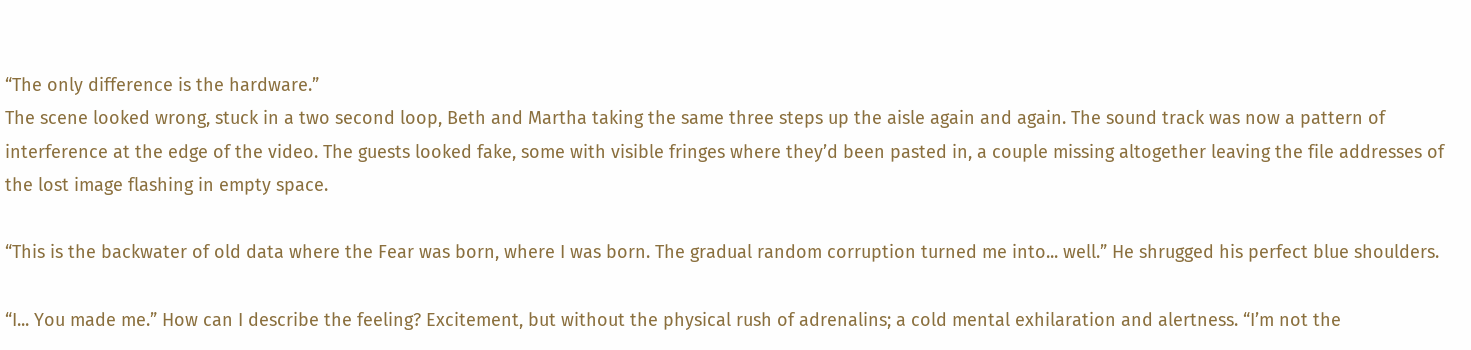“The only difference is the hardware.”
The scene looked wrong, stuck in a two second loop, Beth and Martha taking the same three steps up the aisle again and again. The sound track was now a pattern of interference at the edge of the video. The guests looked fake, some with visible fringes where they’d been pasted in, a couple missing altogether leaving the file addresses of the lost image flashing in empty space.

“This is the backwater of old data where the Fear was born, where I was born. The gradual random corruption turned me into... well.” He shrugged his perfect blue shoulders.

“I... You made me.” How can I describe the feeling? Excitement, but without the physical rush of adrenalins; a cold mental exhilaration and alertness. “I’m not the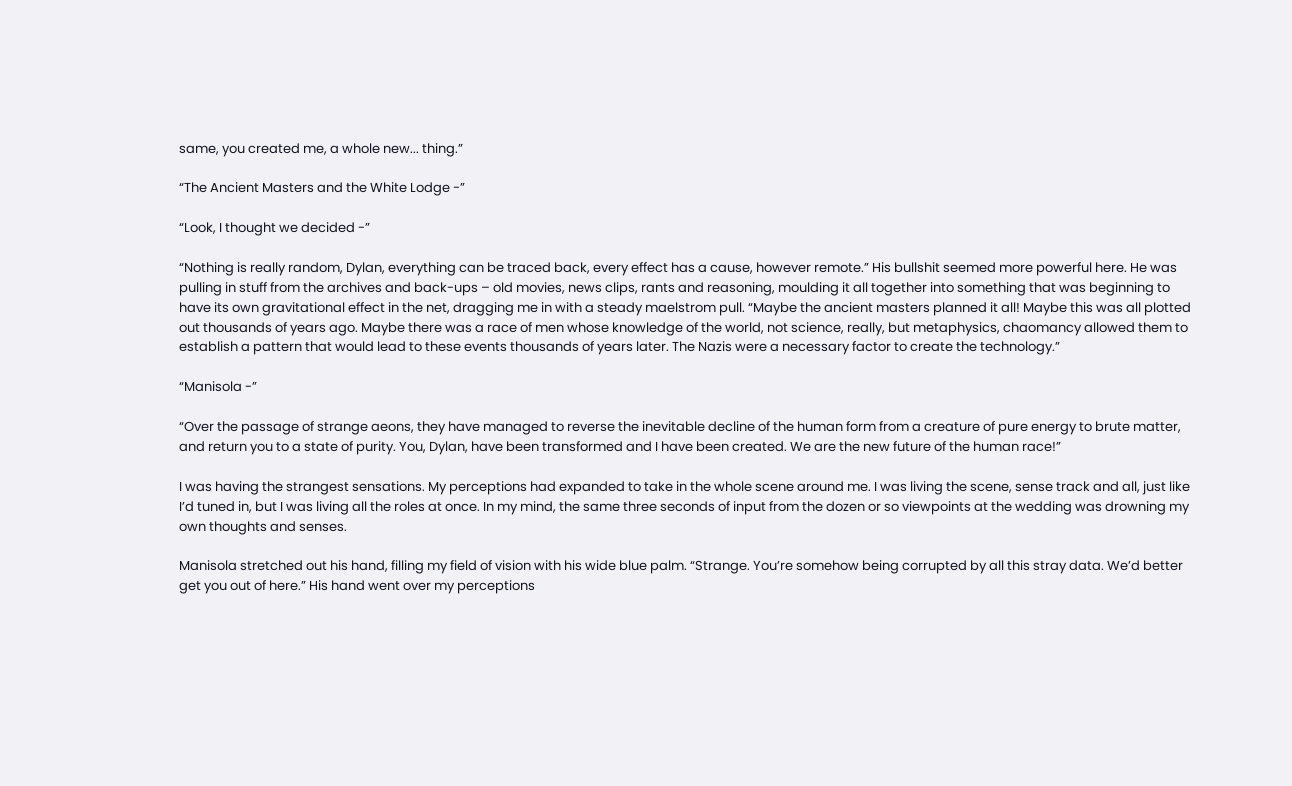same, you created me, a whole new... thing.”

“The Ancient Masters and the White Lodge -”

“Look, I thought we decided -”

“Nothing is really random, Dylan, everything can be traced back, every effect has a cause, however remote.” His bullshit seemed more powerful here. He was pulling in stuff from the archives and back-ups – old movies, news clips, rants and reasoning, moulding it all together into something that was beginning to have its own gravitational effect in the net, dragging me in with a steady maelstrom pull. “Maybe the ancient masters planned it all! Maybe this was all plotted out thousands of years ago. Maybe there was a race of men whose knowledge of the world, not science, really, but metaphysics, chaomancy allowed them to establish a pattern that would lead to these events thousands of years later. The Nazis were a necessary factor to create the technology.”

“Manisola -”

“Over the passage of strange aeons, they have managed to reverse the inevitable decline of the human form from a creature of pure energy to brute matter, and return you to a state of purity. You, Dylan, have been transformed and I have been created. We are the new future of the human race!”

I was having the strangest sensations. My perceptions had expanded to take in the whole scene around me. I was living the scene, sense track and all, just like I’d tuned in, but I was living all the roles at once. In my mind, the same three seconds of input from the dozen or so viewpoints at the wedding was drowning my own thoughts and senses.

Manisola stretched out his hand, filling my field of vision with his wide blue palm. “Strange. You’re somehow being corrupted by all this stray data. We’d better get you out of here.” His hand went over my perceptions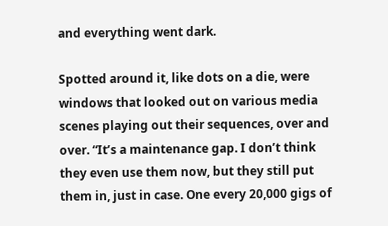and everything went dark.

Spotted around it, like dots on a die, were windows that looked out on various media scenes playing out their sequences, over and over. “It’s a maintenance gap. I don’t think they even use them now, but they still put them in, just in case. One every 20,000 gigs of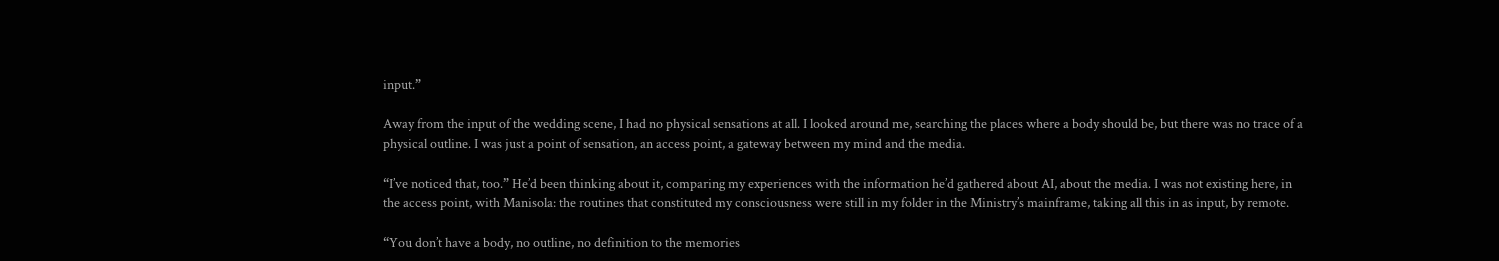input.”

Away from the input of the wedding scene, I had no physical sensations at all. I looked around me, searching the places where a body should be, but there was no trace of a physical outline. I was just a point of sensation, an access point, a gateway between my mind and the media.

“I’ve noticed that, too.” He’d been thinking about it, comparing my experiences with the information he’d gathered about AI, about the media. I was not existing here, in the access point, with Manisola: the routines that constituted my consciousness were still in my folder in the Ministry’s mainframe, taking all this in as input, by remote.

“You don’t have a body, no outline, no definition to the memories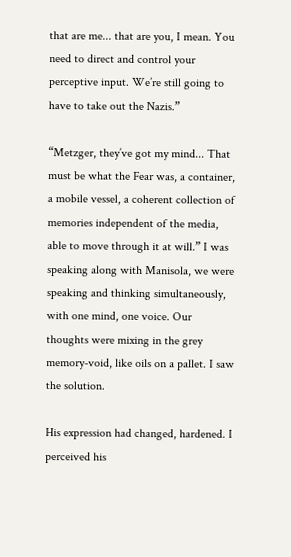that are me... that are you, I mean. You need to direct and control your perceptive input. We’re still going to have to take out the Nazis.”

“Metzger, they’ve got my mind... That must be what the Fear was, a container, a mobile vessel, a coherent collection of memories independent of the media, able to move through it at will.” I was speaking along with Manisola, we were speaking and thinking simultaneously, with one mind, one voice. Our thoughts were mixing in the grey memory-void, like oils on a pallet. I saw the solution.

His expression had changed, hardened. I perceived his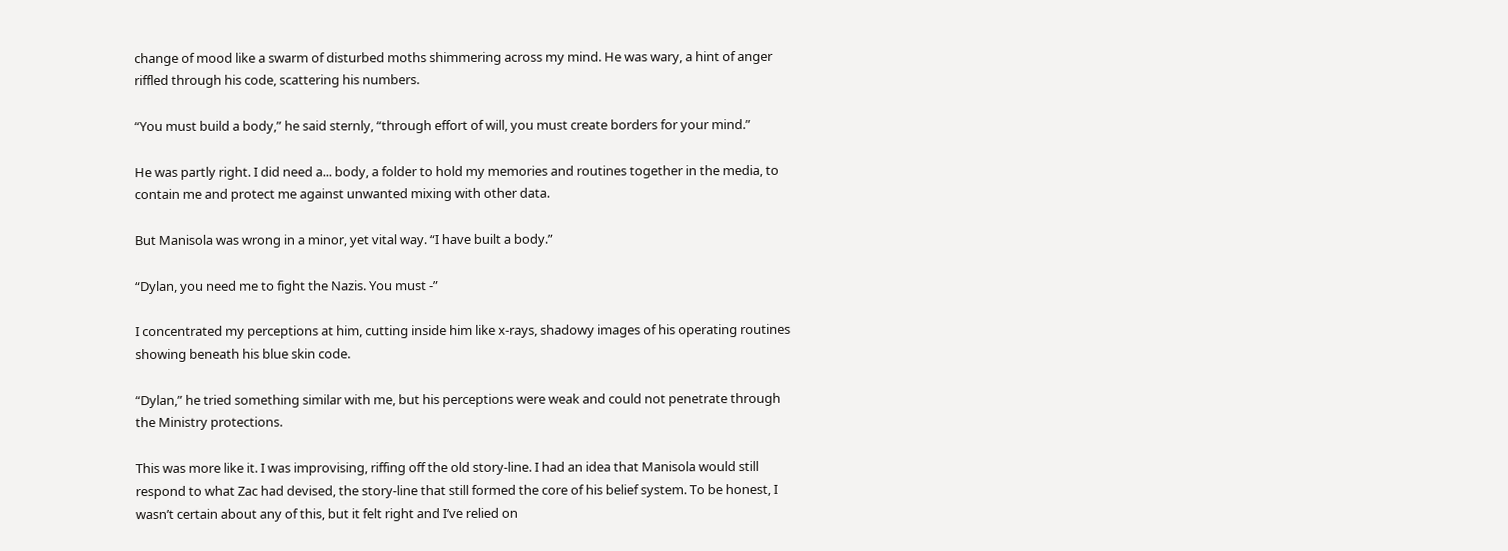change of mood like a swarm of disturbed moths shimmering across my mind. He was wary, a hint of anger riffled through his code, scattering his numbers.

“You must build a body,” he said sternly, “through effort of will, you must create borders for your mind.”

He was partly right. I did need a... body, a folder to hold my memories and routines together in the media, to contain me and protect me against unwanted mixing with other data.

But Manisola was wrong in a minor, yet vital way. “I have built a body.”

“Dylan, you need me to fight the Nazis. You must -”

I concentrated my perceptions at him, cutting inside him like x-rays, shadowy images of his operating routines showing beneath his blue skin code.

“Dylan,” he tried something similar with me, but his perceptions were weak and could not penetrate through the Ministry protections.

This was more like it. I was improvising, riffing off the old story-line. I had an idea that Manisola would still respond to what Zac had devised, the story-line that still formed the core of his belief system. To be honest, I wasn’t certain about any of this, but it felt right and I’ve relied on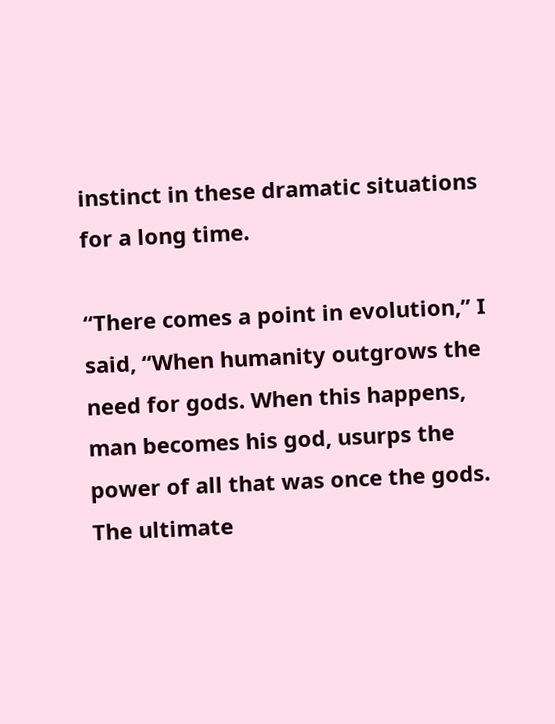instinct in these dramatic situations for a long time.

“There comes a point in evolution,” I said, “When humanity outgrows the need for gods. When this happens, man becomes his god, usurps the power of all that was once the gods. The ultimate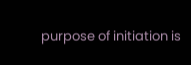purpose of initiation is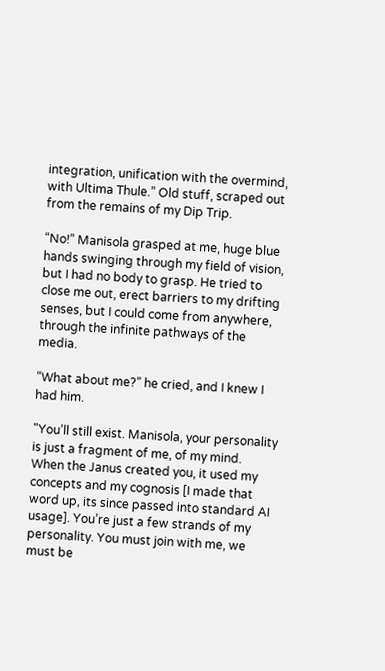integration, unification with the overmind, with Ultima Thule.” Old stuff, scraped out from the remains of my Dip Trip.

“No!” Manisola grasped at me, huge blue hands swinging through my field of vision, but I had no body to grasp. He tried to close me out, erect barriers to my drifting senses, but I could come from anywhere, through the infinite pathways of the media.

“What about me?” he cried, and I knew I had him.

"You’ll still exist. Manisola, your personality is just a fragment of me, of my mind. When the Janus created you, it used my concepts and my cognosis [I made that word up, its since passed into standard AI usage]. You’re just a few strands of my personality. You must join with me, we must be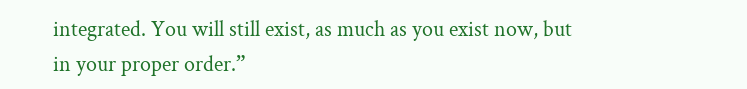integrated. You will still exist, as much as you exist now, but in your proper order.”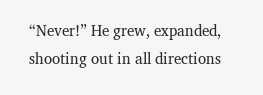“Never!” He grew, expanded, shooting out in all directions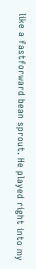like a fastforward bean sprout. He played right into my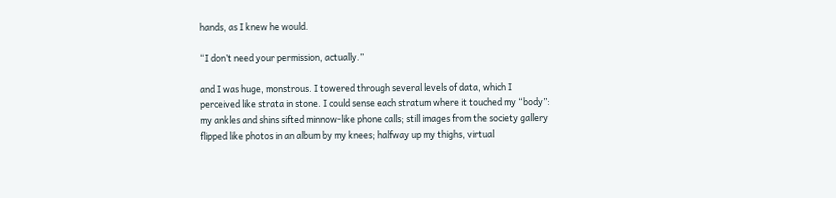hands, as I knew he would.

“I don’t need your permission, actually.”

and I was huge, monstrous. I towered through several levels of data, which I perceived like strata in stone. I could sense each stratum where it touched my “body”: my ankles and shins sifted minnow-like phone calls; still images from the society gallery flipped like photos in an album by my knees; halfway up my thighs, virtual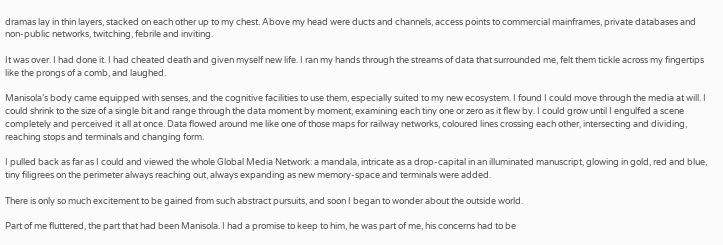dramas lay in thin layers, stacked on each other up to my chest. Above my head were ducts and channels, access points to commercial mainframes, private databases and non-public networks, twitching, febrile and inviting.

It was over. I had done it. I had cheated death and given myself new life. I ran my hands through the streams of data that surrounded me, felt them tickle across my fingertips like the prongs of a comb, and laughed.

Manisola’s body came equipped with senses, and the cognitive facilities to use them, especially suited to my new ecosystem. I found I could move through the media at will. I could shrink to the size of a single bit and range through the data moment by moment, examining each tiny one or zero as it flew by. I could grow until I engulfed a scene completely and perceived it all at once. Data flowed around me like one of those maps for railway networks, coloured lines crossing each other, intersecting and dividing, reaching stops and terminals and changing form.

I pulled back as far as I could and viewed the whole Global Media Network: a mandala, intricate as a drop-capital in an illuminated manuscript, glowing in gold, red and blue, tiny filigrees on the perimeter always reaching out, always expanding as new memory-space and terminals were added.

There is only so much excitement to be gained from such abstract pursuits, and soon I began to wonder about the outside world.

Part of me fluttered, the part that had been Manisola. I had a promise to keep to him, he was part of me, his concerns had to be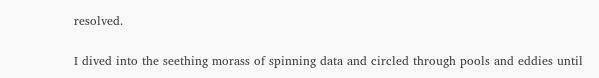resolved.

I dived into the seething morass of spinning data and circled through pools and eddies until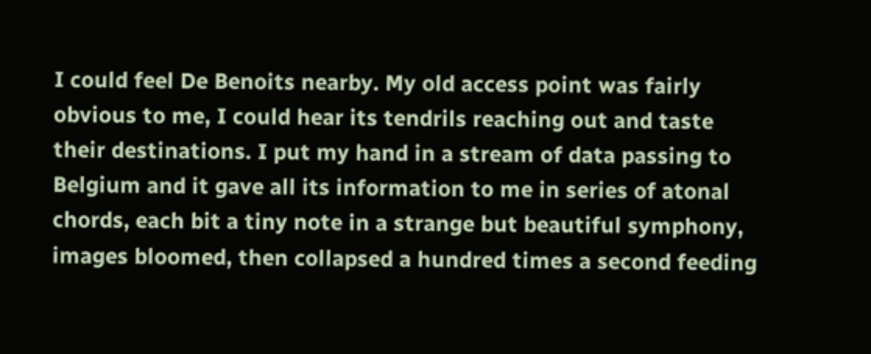I could feel De Benoits nearby. My old access point was fairly obvious to me, I could hear its tendrils reaching out and taste their destinations. I put my hand in a stream of data passing to Belgium and it gave all its information to me in series of atonal chords, each bit a tiny note in a strange but beautiful symphony, images bloomed, then collapsed a hundred times a second feeding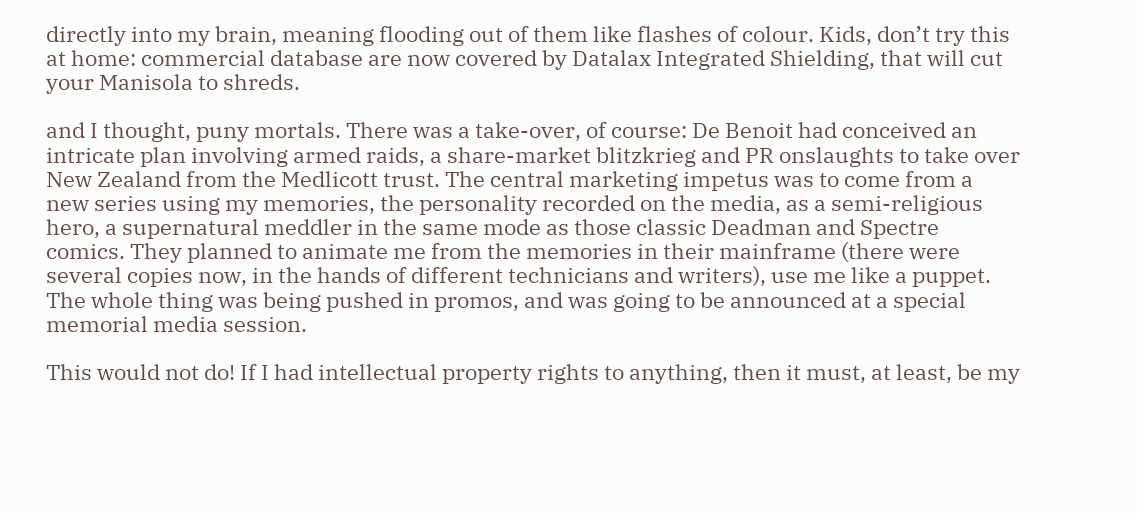directly into my brain, meaning flooding out of them like flashes of colour. Kids, don’t try this at home: commercial database are now covered by Datalax Integrated Shielding, that will cut your Manisola to shreds.

and I thought, puny mortals. There was a take-over, of course: De Benoit had conceived an intricate plan involving armed raids, a share-market blitzkrieg and PR onslaughts to take over New Zealand from the Medlicott trust. The central marketing impetus was to come from a new series using my memories, the personality recorded on the media, as a semi-religious hero, a supernatural meddler in the same mode as those classic Deadman and Spectre comics. They planned to animate me from the memories in their mainframe (there were several copies now, in the hands of different technicians and writers), use me like a puppet. The whole thing was being pushed in promos, and was going to be announced at a special memorial media session.

This would not do! If I had intellectual property rights to anything, then it must, at least, be my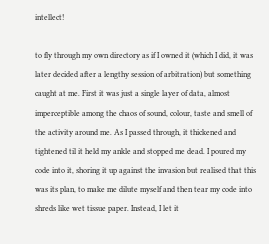intellect!

to fly through my own directory as if I owned it (which I did, it was later decided after a lengthy session of arbitration) but something caught at me. First it was just a single layer of data, almost imperceptible among the chaos of sound, colour, taste and smell of the activity around me. As I passed through, it thickened and tightened til it held my ankle and stopped me dead. I poured my code into it, shoring it up against the invasion but realised that this was its plan, to make me dilute myself and then tear my code into shreds like wet tissue paper. Instead, I let it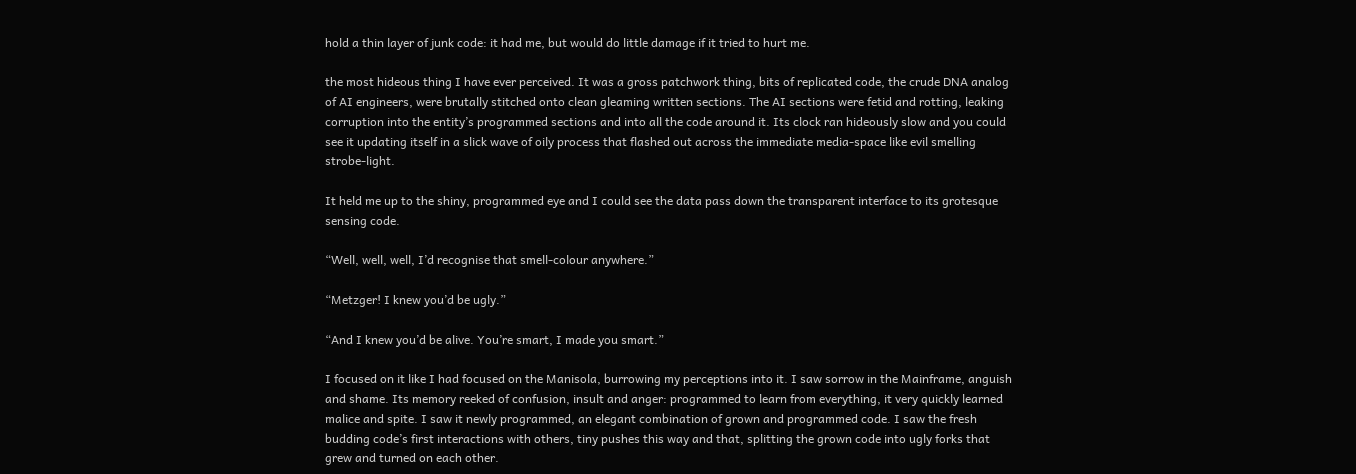hold a thin layer of junk code: it had me, but would do little damage if it tried to hurt me.

the most hideous thing I have ever perceived. It was a gross patchwork thing, bits of replicated code, the crude DNA analog of AI engineers, were brutally stitched onto clean gleaming written sections. The AI sections were fetid and rotting, leaking corruption into the entity’s programmed sections and into all the code around it. Its clock ran hideously slow and you could see it updating itself in a slick wave of oily process that flashed out across the immediate media-space like evil smelling strobe-light.

It held me up to the shiny, programmed eye and I could see the data pass down the transparent interface to its grotesque sensing code.

“Well, well, well, I’d recognise that smell-colour anywhere.”

“Metzger! I knew you’d be ugly.”

“And I knew you’d be alive. You’re smart, I made you smart.”

I focused on it like I had focused on the Manisola, burrowing my perceptions into it. I saw sorrow in the Mainframe, anguish and shame. Its memory reeked of confusion, insult and anger: programmed to learn from everything, it very quickly learned malice and spite. I saw it newly programmed, an elegant combination of grown and programmed code. I saw the fresh budding code’s first interactions with others, tiny pushes this way and that, splitting the grown code into ugly forks that grew and turned on each other.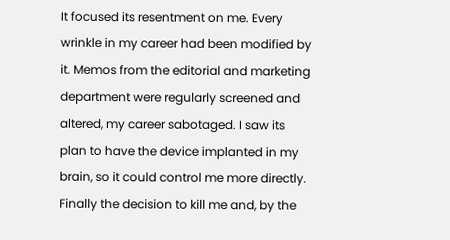It focused its resentment on me. Every wrinkle in my career had been modified by it. Memos from the editorial and marketing department were regularly screened and altered, my career sabotaged. I saw its plan to have the device implanted in my brain, so it could control me more directly. Finally the decision to kill me and, by the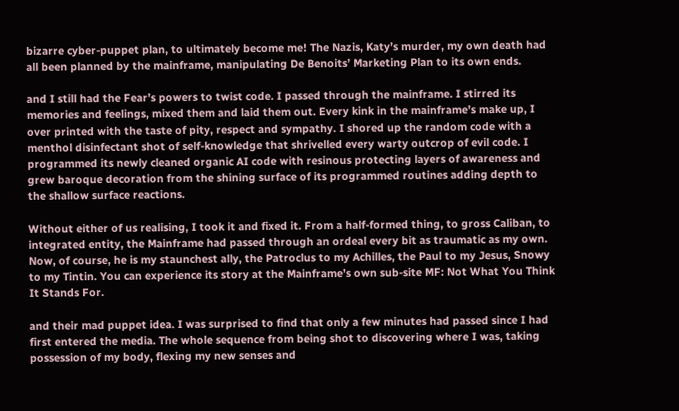bizarre cyber-puppet plan, to ultimately become me! The Nazis, Katy’s murder, my own death had all been planned by the mainframe, manipulating De Benoits’ Marketing Plan to its own ends.

and I still had the Fear’s powers to twist code. I passed through the mainframe. I stirred its memories and feelings, mixed them and laid them out. Every kink in the mainframe’s make up, I over printed with the taste of pity, respect and sympathy. I shored up the random code with a menthol disinfectant shot of self-knowledge that shrivelled every warty outcrop of evil code. I programmed its newly cleaned organic AI code with resinous protecting layers of awareness and grew baroque decoration from the shining surface of its programmed routines adding depth to the shallow surface reactions.

Without either of us realising, I took it and fixed it. From a half-formed thing, to gross Caliban, to integrated entity, the Mainframe had passed through an ordeal every bit as traumatic as my own. Now, of course, he is my staunchest ally, the Patroclus to my Achilles, the Paul to my Jesus, Snowy to my Tintin. You can experience its story at the Mainframe’s own sub-site MF: Not What You Think It Stands For.

and their mad puppet idea. I was surprised to find that only a few minutes had passed since I had first entered the media. The whole sequence from being shot to discovering where I was, taking possession of my body, flexing my new senses and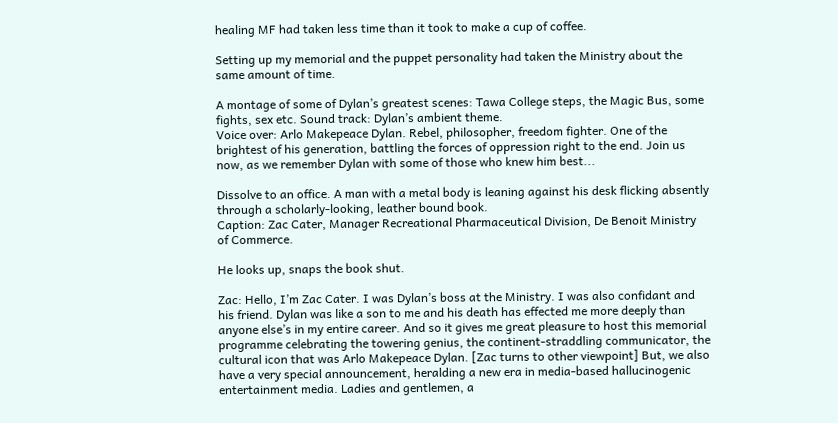healing MF had taken less time than it took to make a cup of coffee.

Setting up my memorial and the puppet personality had taken the Ministry about the same amount of time.

A montage of some of Dylan’s greatest scenes: Tawa College steps, the Magic Bus, some fights, sex etc. Sound track: Dylan’s ambient theme.
Voice over: Arlo Makepeace Dylan. Rebel, philosopher, freedom fighter. One of the brightest of his generation, battling the forces of oppression right to the end. Join us now, as we remember Dylan with some of those who knew him best...

Dissolve to an office. A man with a metal body is leaning against his desk flicking absently through a scholarly-looking, leather bound book.
Caption: Zac Cater, Manager Recreational Pharmaceutical Division, De Benoit Ministry of Commerce.

He looks up, snaps the book shut.

Zac: Hello, I’m Zac Cater. I was Dylan’s boss at the Ministry. I was also confidant and his friend. Dylan was like a son to me and his death has effected me more deeply than anyone else’s in my entire career. And so it gives me great pleasure to host this memorial programme celebrating the towering genius, the continent-straddling communicator, the cultural icon that was Arlo Makepeace Dylan. [Zac turns to other viewpoint] But, we also have a very special announcement, heralding a new era in media-based hallucinogenic entertainment media. Ladies and gentlemen, a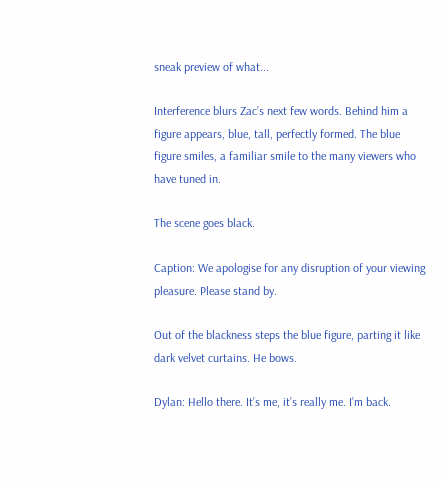sneak preview of what...

Interference blurs Zac’s next few words. Behind him a figure appears, blue, tall, perfectly formed. The blue figure smiles, a familiar smile to the many viewers who have tuned in.

The scene goes black.

Caption: We apologise for any disruption of your viewing pleasure. Please stand by.

Out of the blackness steps the blue figure, parting it like dark velvet curtains. He bows.

Dylan: Hello there. It’s me, it’s really me. I’m back.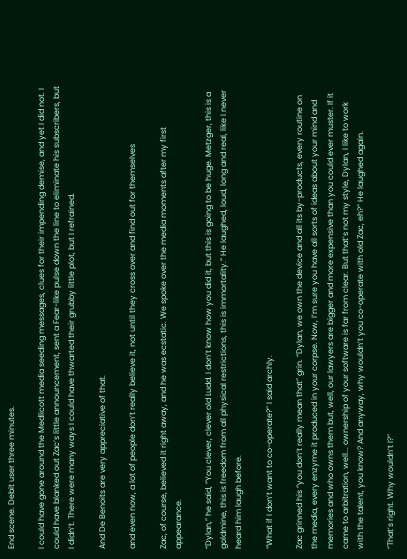End scene. Debit user three minutes.

I could have gone around the Medlicott media seeding messages, clues for their impending demise, and yet I did not. I could have blanked out Zac’s little announcement, sent a Fear-like pulse down the line to eliminate his subscribers, but I didn’t. There were many ways I could have thwarted their grubby little plot, but I refrained.

And De Benoits are very appreciative of that.

and even now, a lot of people don’t really believe it, not until they cross over and find out for themselves

Zac, of course, believed it right away, and he was ecstatic. We spoke over the media moments after my first appearance.

“Dylan,” he said, “You clever, clever old Ludd. I don’t know how you did it, but this is going to be huge. Metzger, this is a goldmine, this is freedom from all physical restrictions, this is immortality.” He laughed, loud, long and real, like I never heard him laugh before.

“What if I don’t want to co-operate?” I said archly.

Zac grinned his “you don’t really mean that” grin. “Dylan, we own the device and all its by-products, every routine on the media, every enzyme it produced in your corpse. Now, I’m sure you have all sorts of ideas about your mind and memories and who owns them but, well, our lawyers are bigger and more expensive than you could ever muster. If it came to arbitration, well... ownership of your software is far from clear. But that’s not my style, Dylan, I like to work with the talent, you know? And anyway, why wouldn’t you co-operate with old Zac, eh?” He laughed again.

“That’s right. Why wouldn’t I?”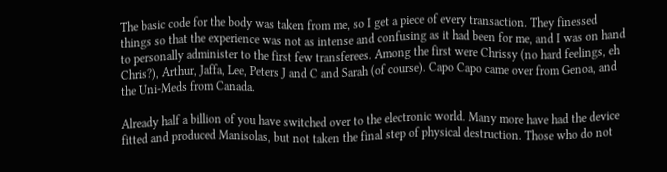The basic code for the body was taken from me, so I get a piece of every transaction. They finessed things so that the experience was not as intense and confusing as it had been for me, and I was on hand to personally administer to the first few transferees. Among the first were Chrissy (no hard feelings, eh Chris?), Arthur, Jaffa, Lee, Peters J and C and Sarah (of course). Capo Capo came over from Genoa, and the Uni-Meds from Canada.

Already half a billion of you have switched over to the electronic world. Many more have had the device fitted and produced Manisolas, but not taken the final step of physical destruction. Those who do not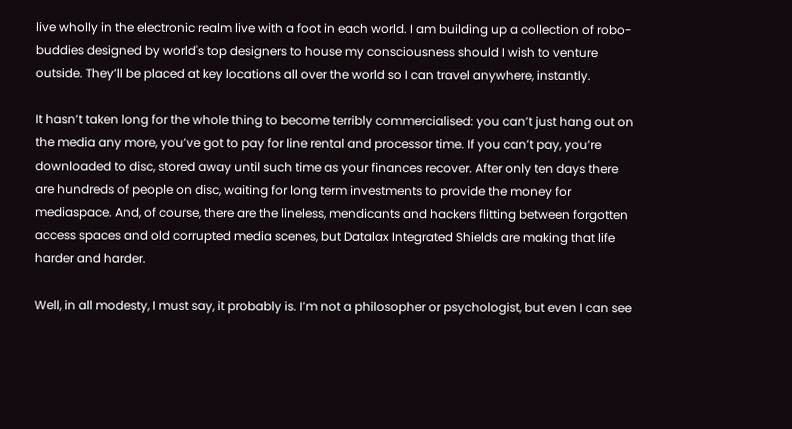live wholly in the electronic realm live with a foot in each world. I am building up a collection of robo-buddies designed by world's top designers to house my consciousness should I wish to venture outside. They’ll be placed at key locations all over the world so I can travel anywhere, instantly.

It hasn’t taken long for the whole thing to become terribly commercialised: you can’t just hang out on the media any more, you’ve got to pay for line rental and processor time. If you can’t pay, you’re downloaded to disc, stored away until such time as your finances recover. After only ten days there are hundreds of people on disc, waiting for long term investments to provide the money for mediaspace. And, of course, there are the lineless, mendicants and hackers flitting between forgotten access spaces and old corrupted media scenes, but Datalax Integrated Shields are making that life harder and harder.

Well, in all modesty, I must say, it probably is. I’m not a philosopher or psychologist, but even I can see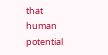that human potential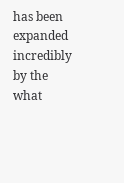has been expanded incredibly by the what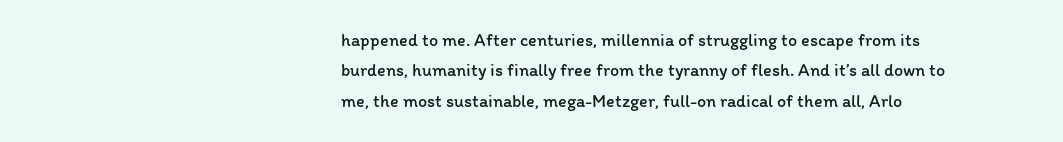happened to me. After centuries, millennia of struggling to escape from its burdens, humanity is finally free from the tyranny of flesh. And it’s all down to me, the most sustainable, mega-Metzger, full-on radical of them all, Arlo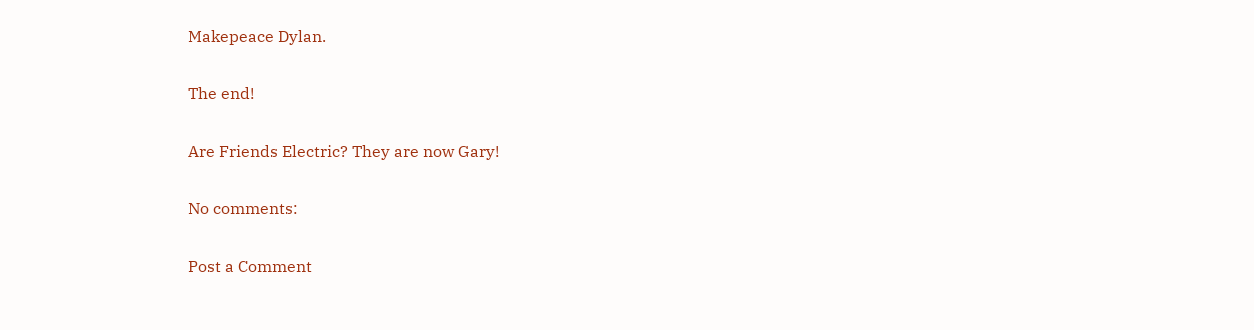Makepeace Dylan.

The end!

Are Friends Electric? They are now Gary!

No comments:

Post a Comment